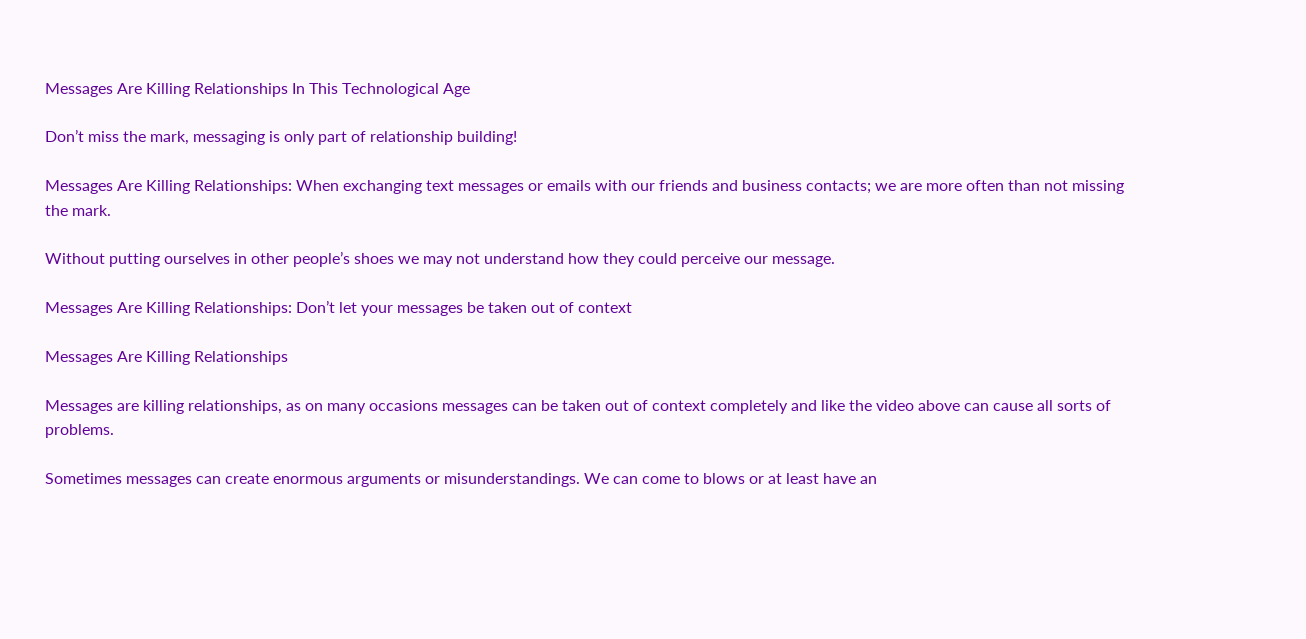Messages Are Killing Relationships In This Technological Age

Don’t miss the mark, messaging is only part of relationship building!

Messages Are Killing Relationships: When exchanging text messages or emails with our friends and business contacts; we are more often than not missing the mark.

Without putting ourselves in other people’s shoes we may not understand how they could perceive our message.

Messages Are Killing Relationships: Don’t let your messages be taken out of context

Messages Are Killing Relationships

Messages are killing relationships, as on many occasions messages can be taken out of context completely and like the video above can cause all sorts of problems.

Sometimes messages can create enormous arguments or misunderstandings. We can come to blows or at least have an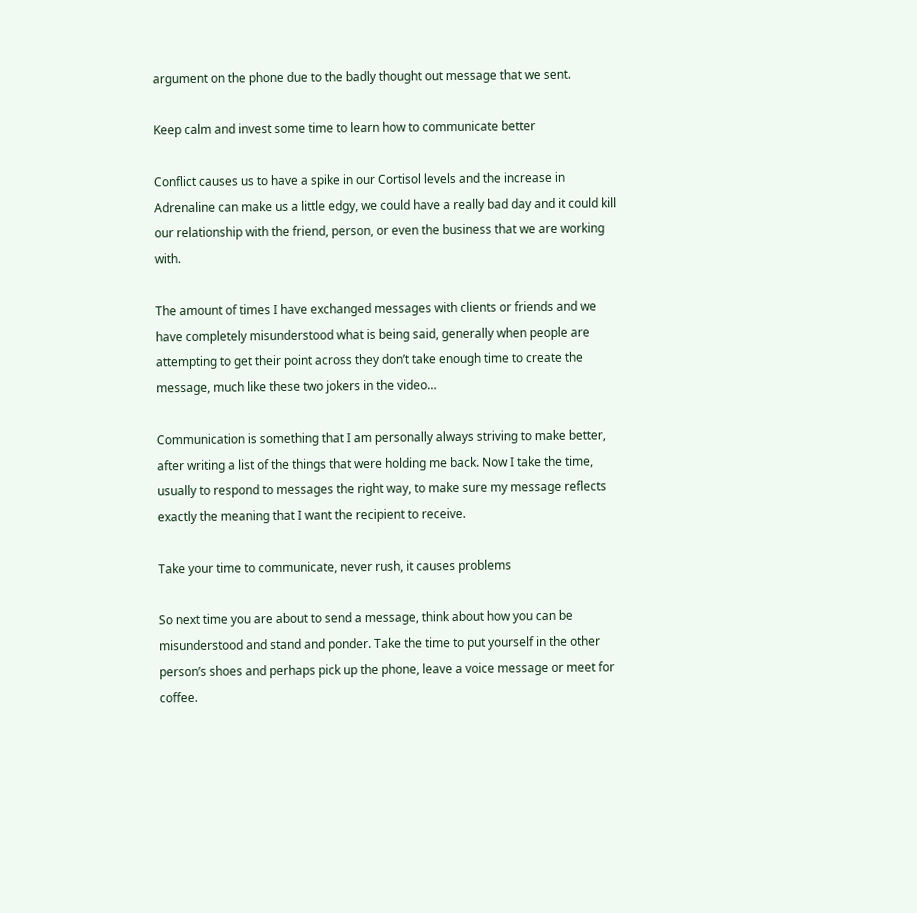argument on the phone due to the badly thought out message that we sent.

Keep calm and invest some time to learn how to communicate better

Conflict causes us to have a spike in our Cortisol levels and the increase in Adrenaline can make us a little edgy, we could have a really bad day and it could kill our relationship with the friend, person, or even the business that we are working with.

The amount of times I have exchanged messages with clients or friends and we have completely misunderstood what is being said, generally when people are attempting to get their point across they don’t take enough time to create the message, much like these two jokers in the video…

Communication is something that I am personally always striving to make better, after writing a list of the things that were holding me back. Now I take the time, usually to respond to messages the right way, to make sure my message reflects exactly the meaning that I want the recipient to receive.

Take your time to communicate, never rush, it causes problems

So next time you are about to send a message, think about how you can be misunderstood and stand and ponder. Take the time to put yourself in the other person’s shoes and perhaps pick up the phone, leave a voice message or meet for coffee.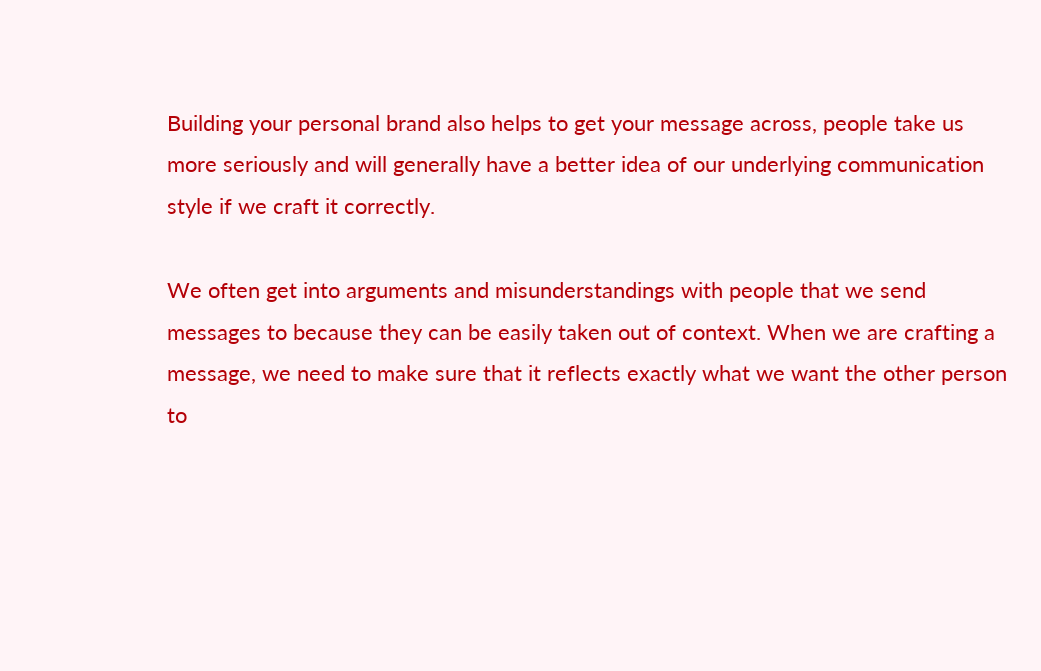Building your personal brand also helps to get your message across, people take us more seriously and will generally have a better idea of our underlying communication style if we craft it correctly.

We often get into arguments and misunderstandings with people that we send messages to because they can be easily taken out of context. When we are crafting a message, we need to make sure that it reflects exactly what we want the other person to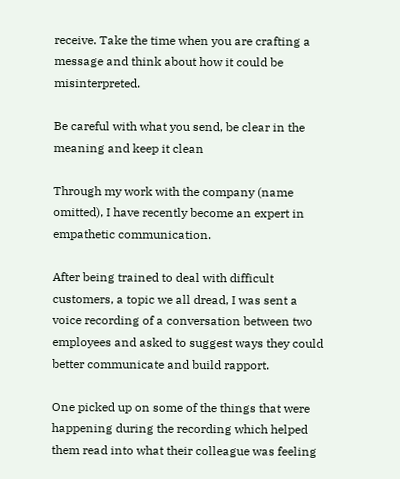receive. Take the time when you are crafting a message and think about how it could be misinterpreted.

Be careful with what you send, be clear in the meaning and keep it clean

Through my work with the company (name omitted), I have recently become an expert in empathetic communication.

After being trained to deal with difficult customers, a topic we all dread, I was sent a voice recording of a conversation between two employees and asked to suggest ways they could better communicate and build rapport.

One picked up on some of the things that were happening during the recording which helped them read into what their colleague was feeling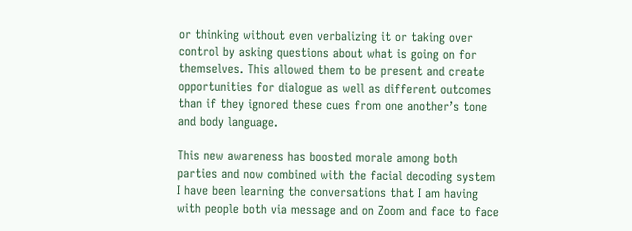or thinking without even verbalizing it or taking over control by asking questions about what is going on for themselves. This allowed them to be present and create opportunities for dialogue as well as different outcomes than if they ignored these cues from one another’s tone and body language.

This new awareness has boosted morale among both parties and now combined with the facial decoding system I have been learning the conversations that I am having with people both via message and on Zoom and face to face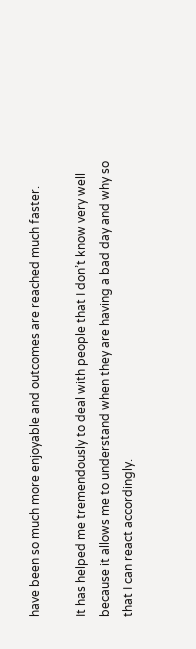have been so much more enjoyable and outcomes are reached much faster.

It has helped me tremendously to deal with people that I don’t know very well because it allows me to understand when they are having a bad day and why so that I can react accordingly.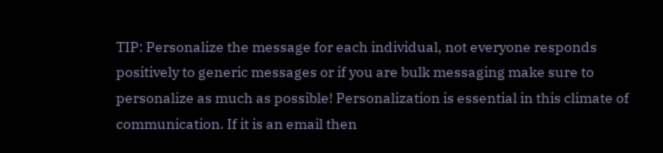TIP: Personalize the message for each individual, not everyone responds positively to generic messages or if you are bulk messaging make sure to personalize as much as possible! Personalization is essential in this climate of communication. If it is an email then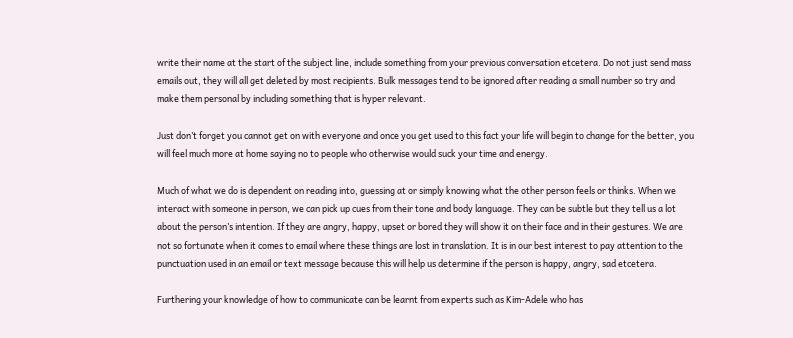write their name at the start of the subject line, include something from your previous conversation etcetera. Do not just send mass emails out, they will all get deleted by most recipients. Bulk messages tend to be ignored after reading a small number so try and make them personal by including something that is hyper relevant.

Just don’t forget you cannot get on with everyone and once you get used to this fact your life will begin to change for the better, you will feel much more at home saying no to people who otherwise would suck your time and energy.

Much of what we do is dependent on reading into, guessing at or simply knowing what the other person feels or thinks. When we interact with someone in person, we can pick up cues from their tone and body language. They can be subtle but they tell us a lot about the person’s intention. If they are angry, happy, upset or bored they will show it on their face and in their gestures. We are not so fortunate when it comes to email where these things are lost in translation. It is in our best interest to pay attention to the punctuation used in an email or text message because this will help us determine if the person is happy, angry, sad etcetera.

Furthering your knowledge of how to communicate can be learnt from experts such as Kim-Adele who has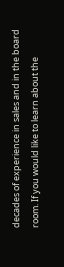decades of experience in sales and in the board room. If you would like to learn about the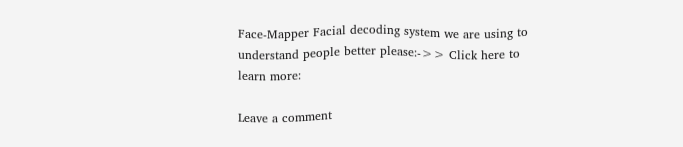Face-Mapper Facial decoding system we are using to understand people better please:->> Click here to learn more:

Leave a comment